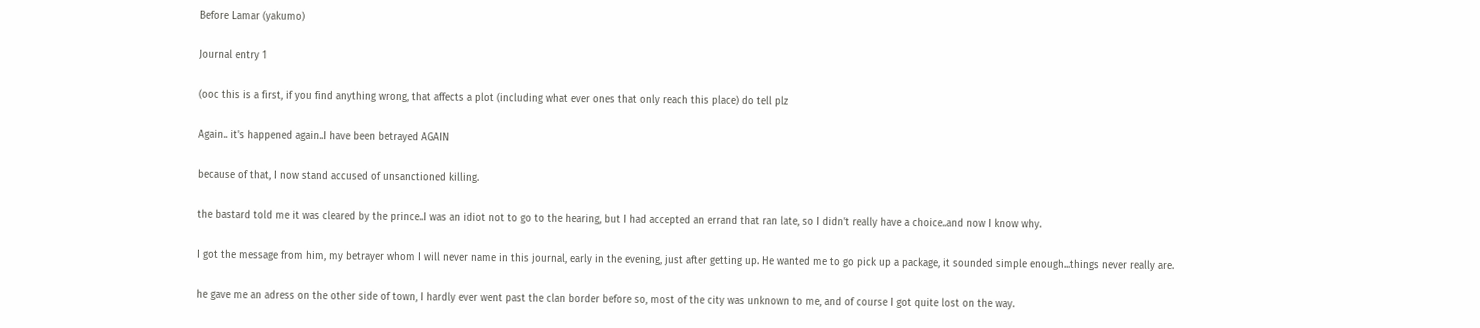Before Lamar (yakumo)

Journal entry 1

(ooc this is a first, if you find anything wrong, that affects a plot (including what ever ones that only reach this place) do tell plz

Again.. it's happened again..I have been betrayed AGAIN

because of that, I now stand accused of unsanctioned killing.

the bastard told me it was cleared by the prince..I was an idiot not to go to the hearing, but I had accepted an errand that ran late, so I didn't really have a choice..and now I know why.

I got the message from him, my betrayer whom I will never name in this journal, early in the evening, just after getting up. He wanted me to go pick up a package, it sounded simple enough...things never really are.

he gave me an adress on the other side of town, I hardly ever went past the clan border before so, most of the city was unknown to me, and of course I got quite lost on the way.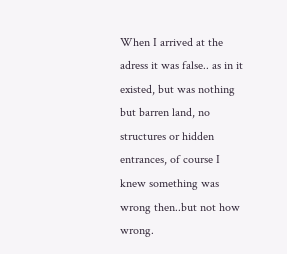When I arrived at the adress it was false.. as in it existed, but was nothing but barren land, no structures or hidden entrances, of course I knew something was wrong then..but not how wrong.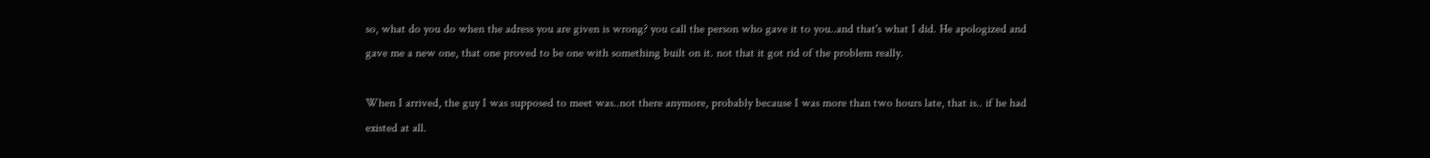so, what do you do when the adress you are given is wrong? you call the person who gave it to you..and that's what I did. He apologized and gave me a new one, that one proved to be one with something built on it. not that it got rid of the problem really.

When I arrived, the guy I was supposed to meet was..not there anymore, probably because I was more than two hours late, that is.. if he had existed at all.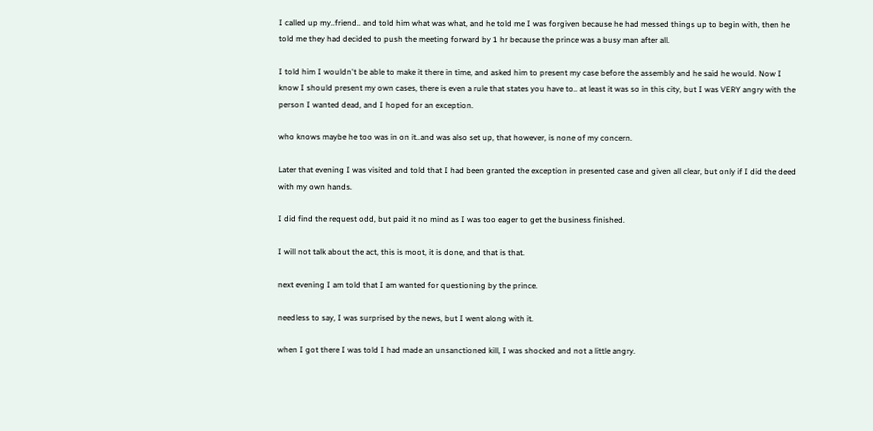I called up my..friend.. and told him what was what, and he told me I was forgiven because he had messed things up to begin with, then he told me they had decided to push the meeting forward by 1 hr because the prince was a busy man after all.

I told him I wouldn't be able to make it there in time, and asked him to present my case before the assembly and he said he would. Now I know I should present my own cases, there is even a rule that states you have to.. at least it was so in this city, but I was VERY angry with the person I wanted dead, and I hoped for an exception.

who knows maybe he too was in on it..and was also set up, that however, is none of my concern.

Later that evening I was visited and told that I had been granted the exception in presented case and given all clear, but only if I did the deed with my own hands.

I did find the request odd, but paid it no mind as I was too eager to get the business finished.

I will not talk about the act, this is moot, it is done, and that is that.

next evening I am told that I am wanted for questioning by the prince.

needless to say, I was surprised by the news, but I went along with it.

when I got there I was told I had made an unsanctioned kill, I was shocked and not a little angry.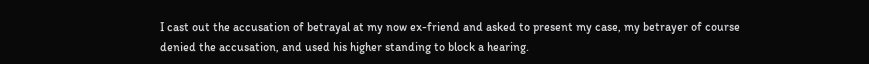I cast out the accusation of betrayal at my now ex-friend and asked to present my case, my betrayer of course denied the accusation, and used his higher standing to block a hearing.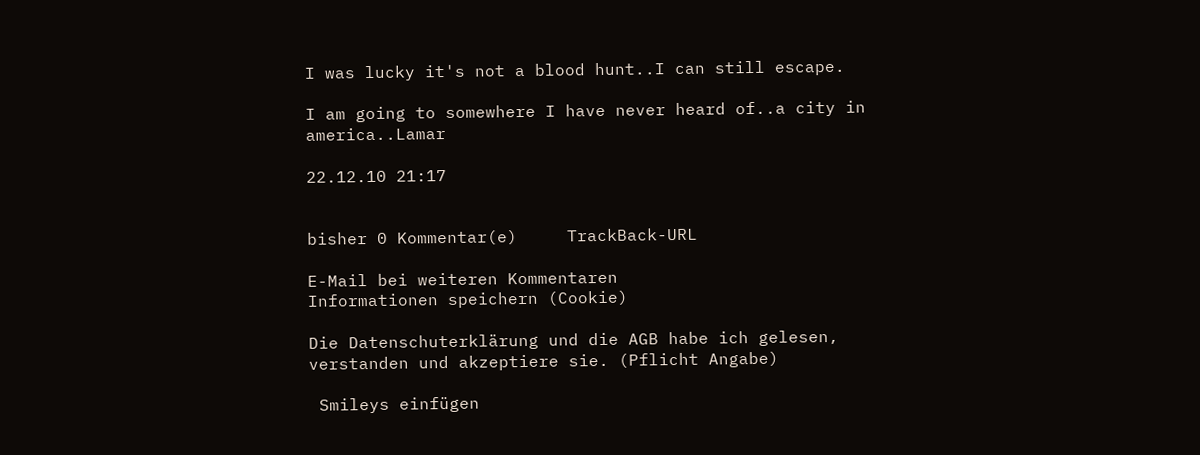I was lucky it's not a blood hunt..I can still escape.

I am going to somewhere I have never heard of..a city in america..Lamar

22.12.10 21:17


bisher 0 Kommentar(e)     TrackBack-URL

E-Mail bei weiteren Kommentaren
Informationen speichern (Cookie)

Die Datenschuterklärung und die AGB habe ich gelesen, verstanden und akzeptiere sie. (Pflicht Angabe)

 Smileys einfügen